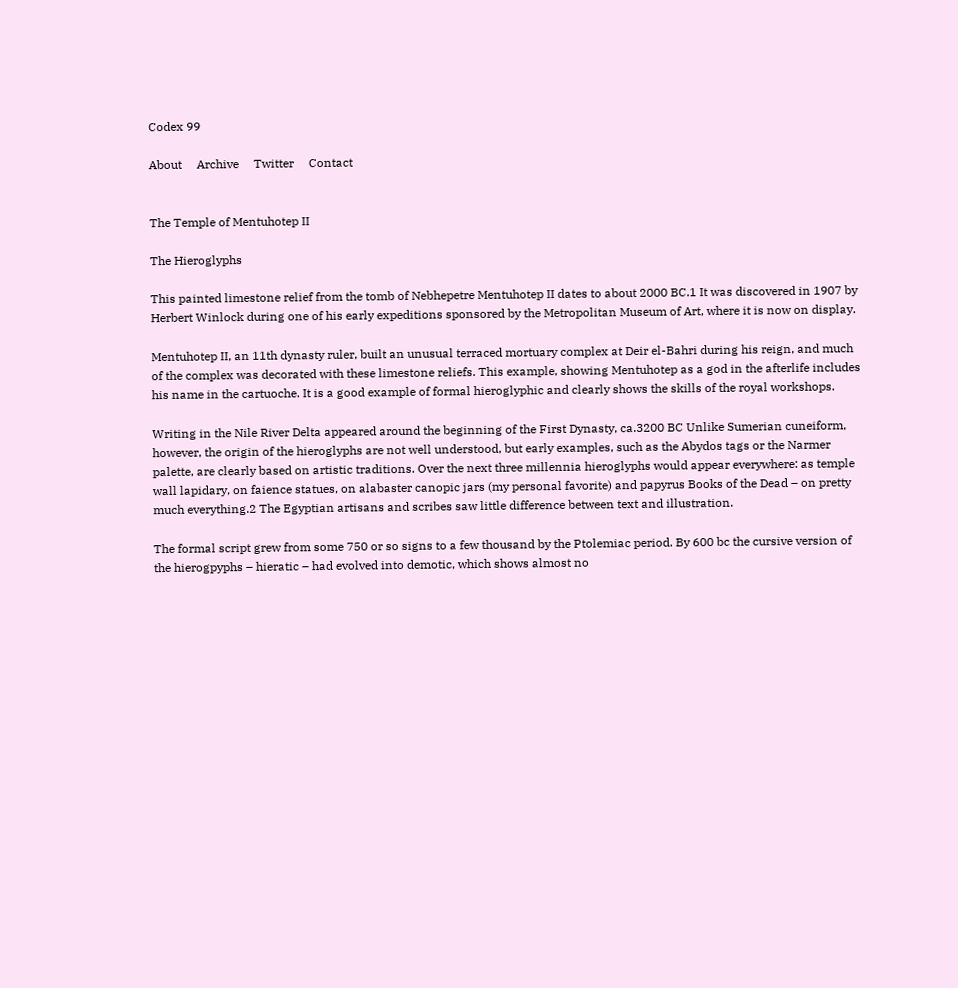Codex 99

About     Archive     Twitter     Contact


The Temple of Mentuhotep II

The Hieroglyphs

This painted limestone relief from the tomb of Nebhepetre Mentuhotep II dates to about 2000 BC.1 It was discovered in 1907 by Herbert Winlock during one of his early expeditions sponsored by the Metropolitan Museum of Art, where it is now on display.

Mentuhotep II, an 11th dynasty ruler, built an unusual terraced mortuary complex at Deir el-Bahri during his reign, and much of the complex was decorated with these limestone reliefs. This example, showing Mentuhotep as a god in the afterlife includes his name in the cartuoche. It is a good example of formal hieroglyphic and clearly shows the skills of the royal workshops.

Writing in the Nile River Delta appeared around the beginning of the First Dynasty, ca.3200 BC Unlike Sumerian cuneiform, however, the origin of the hieroglyphs are not well understood, but early examples, such as the Abydos tags or the Narmer palette, are clearly based on artistic traditions. Over the next three millennia hieroglyphs would appear everywhere: as temple wall lapidary, on faience statues, on alabaster canopic jars (my personal favorite) and papyrus Books of the Dead – on pretty much everything.2 The Egyptian artisans and scribes saw little difference between text and illustration.

The formal script grew from some 750 or so signs to a few thousand by the Ptolemiac period. By 600 bc the cursive version of the hierogpyphs – hieratic – had evolved into demotic, which shows almost no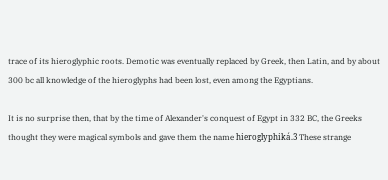trace of its hieroglyphic roots. Demotic was eventually replaced by Greek, then Latin, and by about 300 bc all knowledge of the hieroglyphs had been lost, even among the Egyptians.

It is no surprise then, that by the time of Alexander's conquest of Egypt in 332 BC, the Greeks thought they were magical symbols and gave them the name hieroglyphiká.3 These strange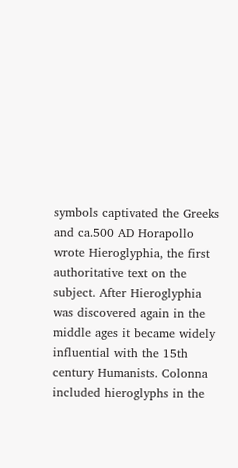symbols captivated the Greeks and ca.500 AD Horapollo wrote Hieroglyphia, the first authoritative text on the subject. After Hieroglyphia was discovered again in the middle ages it became widely influential with the 15th century Humanists. Colonna included hieroglyphs in the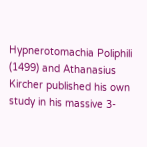Hypnerotomachia Poliphili (1499) and Athanasius Kircher published his own study in his massive 3-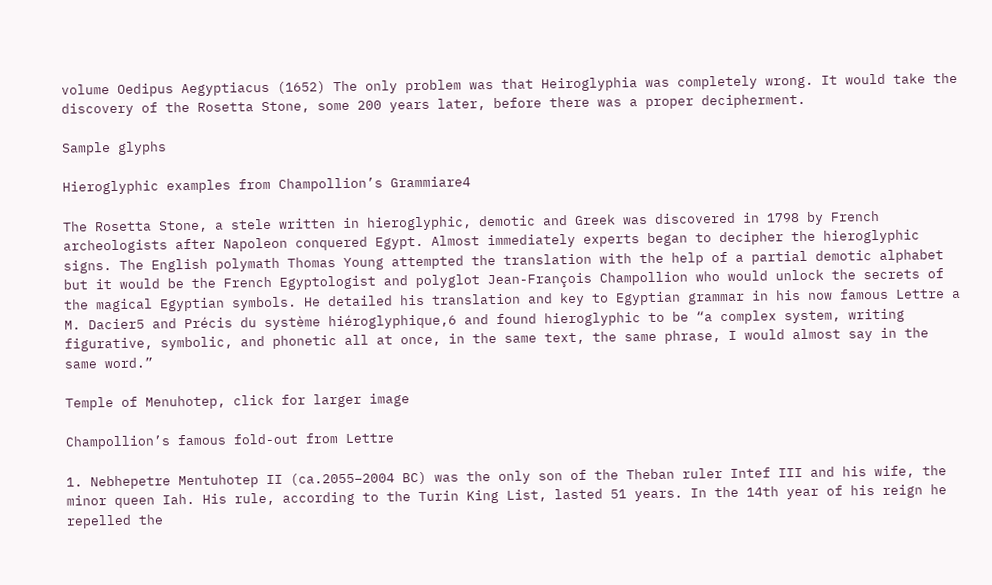volume Oedipus Aegyptiacus (1652) The only problem was that Heiroglyphia was completely wrong. It would take the discovery of the Rosetta Stone, some 200 years later, before there was a proper decipherment.

Sample glyphs

Hieroglyphic examples from Champollion’s Grammiare4

The Rosetta Stone, a stele written in hieroglyphic, demotic and Greek was discovered in 1798 by French archeologists after Napoleon conquered Egypt. Almost immediately experts began to decipher the hieroglyphic signs. The English polymath Thomas Young attempted the translation with the help of a partial demotic alphabet but it would be the French Egyptologist and polyglot Jean-François Champollion who would unlock the secrets of the magical Egyptian symbols. He detailed his translation and key to Egyptian grammar in his now famous Lettre a M. Dacier5 and Précis du système hiéroglyphique,6 and found hieroglyphic to be “a complex system, writing figurative, symbolic, and phonetic all at once, in the same text, the same phrase, I would almost say in the same word.”

Temple of Menuhotep, click for larger image

Champollion’s famous fold-out from Lettre

1. Nebhepetre Mentuhotep II (ca.2055–2004 BC) was the only son of the Theban ruler Intef III and his wife, the minor queen Iah. His rule, according to the Turin King List, lasted 51 years. In the 14th year of his reign he repelled the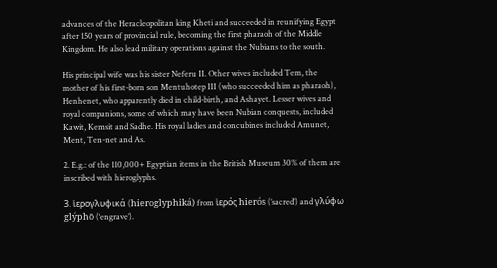advances of the Heracleopolitan king Kheti and succeeded in reunifying Egypt after 150 years of provincial rule, becoming the first pharaoh of the Middle Kingdom. He also lead military operations against the Nubians to the south.

His principal wife was his sister Neferu II. Other wives included Tem, the mother of his first-born son Mentuhotep III (who succeeded him as pharaoh), Henhenet, who apparently died in child-birth, and Ashayet. Lesser wives and royal companions, some of which may have been Nubian conquests, included Kawit, Kemsit and Sadhe. His royal ladies and concubines included Amunet, Ment, Ten-net and As.

2. E.g.: of the 110,000+ Egyptian items in the British Museum 30% of them are inscribed with hieroglyphs.

3. ἱερογλυφικά (hieroglyphiká) from ἱερός hierós (’sacred’) and γλύφω glýphō (‘engrave’).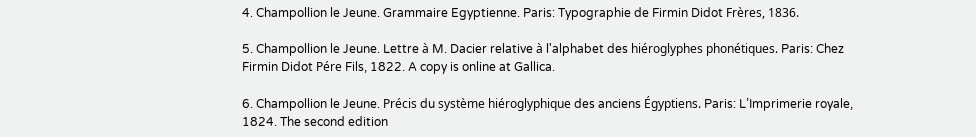4. Champollion le Jeune. Grammaire Egyptienne. Paris: Typographie de Firmin Didot Frères, 1836.

5. Champollion le Jeune. Lettre à M. Dacier relative à l'alphabet des hiéroglyphes phonétiques. Paris: Chez Firmin Didot Pére Fils, 1822. A copy is online at Gallica.

6. Champollion le Jeune. Précis du système hiéroglyphique des anciens Égyptiens. Paris: L’Imprimerie royale, 1824. The second edition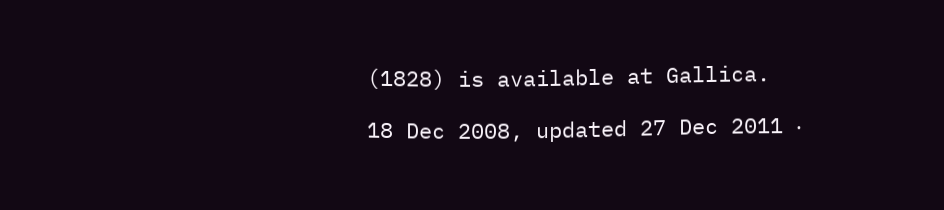(1828) is available at Gallica.

18 Dec 2008, updated 27 Dec 2011 ‧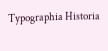Typographia Historia